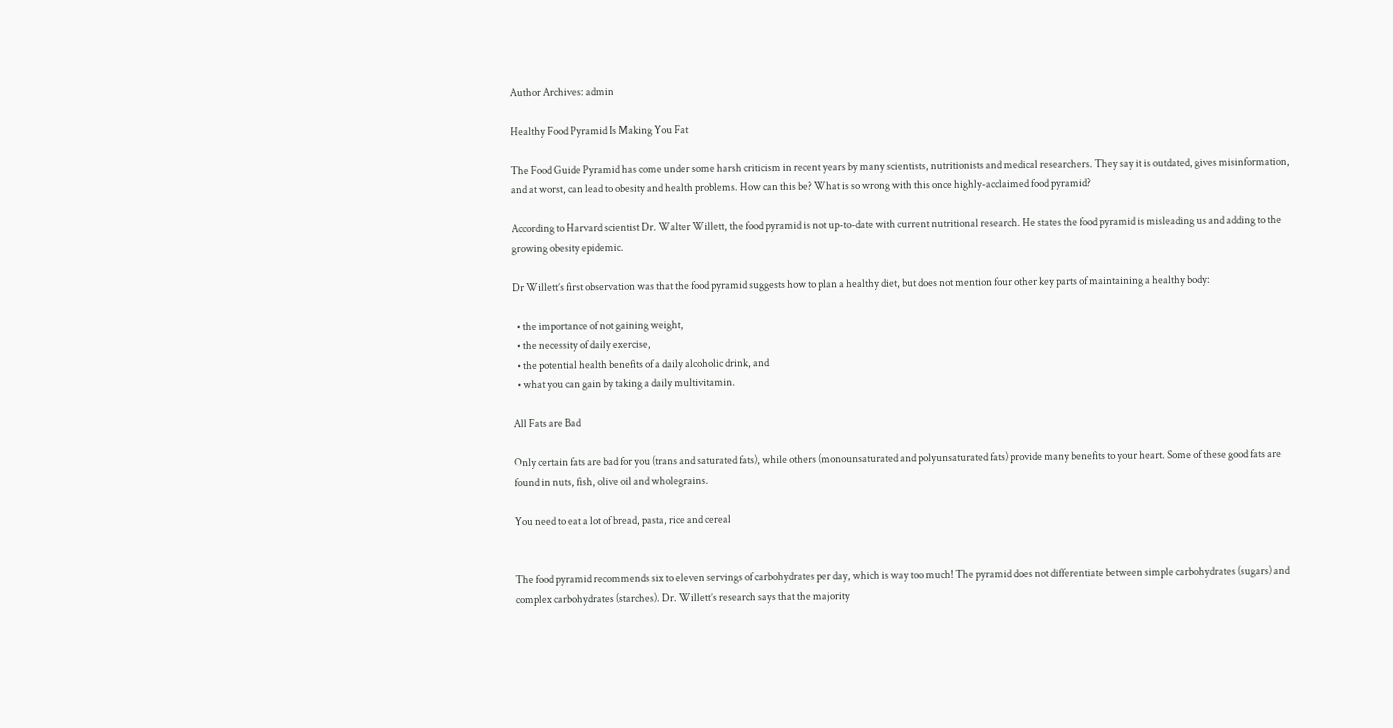Author Archives: admin

Healthy Food Pyramid Is Making You Fat

The Food Guide Pyramid has come under some harsh criticism in recent years by many scientists, nutritionists and medical researchers. They say it is outdated, gives misinformation, and at worst, can lead to obesity and health problems. How can this be? What is so wrong with this once highly-acclaimed food pyramid?

According to Harvard scientist Dr. Walter Willett, the food pyramid is not up-to-date with current nutritional research. He states the food pyramid is misleading us and adding to the growing obesity epidemic.

Dr Willett’s first observation was that the food pyramid suggests how to plan a healthy diet, but does not mention four other key parts of maintaining a healthy body:

  • the importance of not gaining weight,
  • the necessity of daily exercise,
  • the potential health benefits of a daily alcoholic drink, and
  • what you can gain by taking a daily multivitamin.

All Fats are Bad

Only certain fats are bad for you (trans and saturated fats), while others (monounsaturated and polyunsaturated fats) provide many benefits to your heart. Some of these good fats are found in nuts, fish, olive oil and wholegrains.

You need to eat a lot of bread, pasta, rice and cereal


The food pyramid recommends six to eleven servings of carbohydrates per day, which is way too much! The pyramid does not differentiate between simple carbohydrates (sugars) and complex carbohydrates (starches). Dr. Willett’s research says that the majority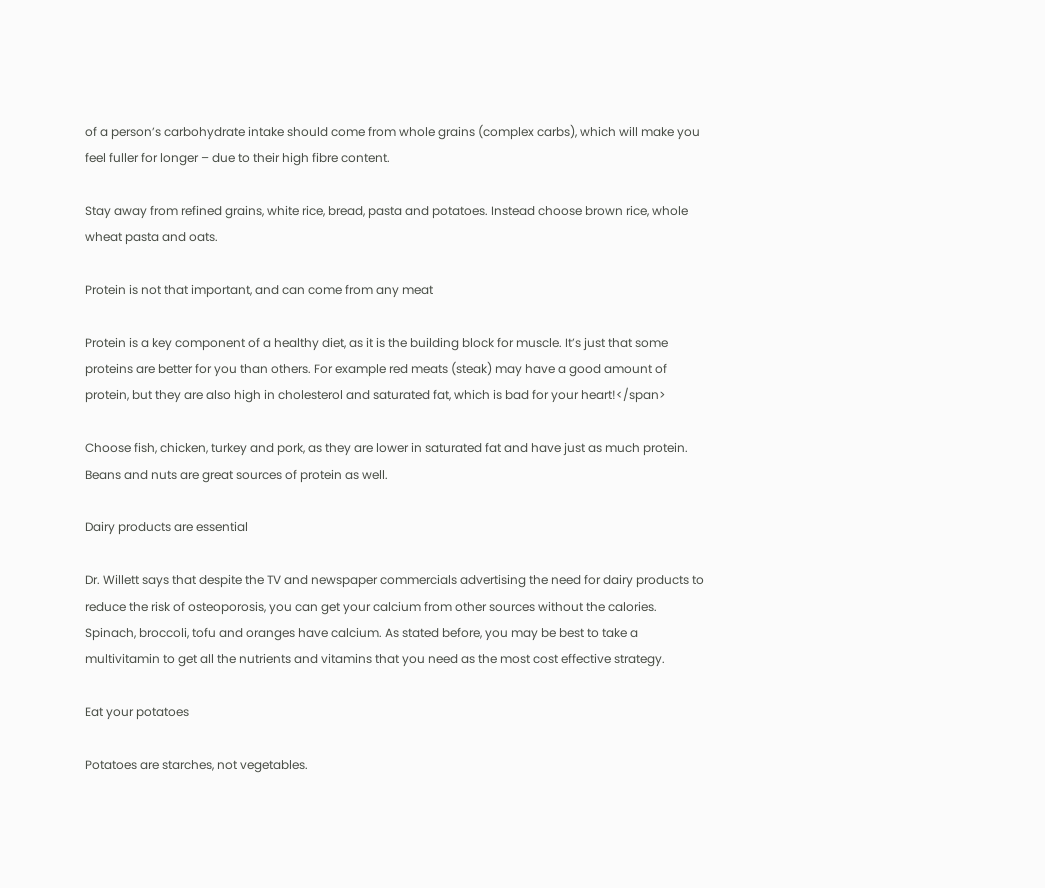of a person’s carbohydrate intake should come from whole grains (complex carbs), which will make you feel fuller for longer – due to their high fibre content.

Stay away from refined grains, white rice, bread, pasta and potatoes. Instead choose brown rice, whole wheat pasta and oats.

Protein is not that important, and can come from any meat

Protein is a key component of a healthy diet, as it is the building block for muscle. It’s just that some proteins are better for you than others. For example red meats (steak) may have a good amount of protein, but they are also high in cholesterol and saturated fat, which is bad for your heart!</span>

Choose fish, chicken, turkey and pork, as they are lower in saturated fat and have just as much protein. Beans and nuts are great sources of protein as well.

Dairy products are essential

Dr. Willett says that despite the TV and newspaper commercials advertising the need for dairy products to reduce the risk of osteoporosis, you can get your calcium from other sources without the calories. Spinach, broccoli, tofu and oranges have calcium. As stated before, you may be best to take a multivitamin to get all the nutrients and vitamins that you need as the most cost effective strategy.

Eat your potatoes

Potatoes are starches, not vegetables.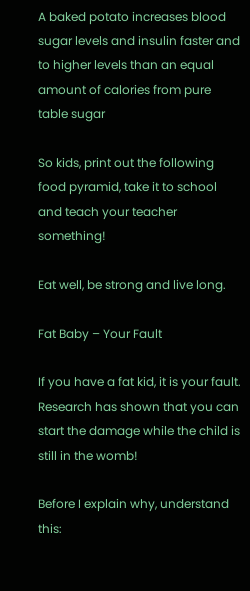A baked potato increases blood sugar levels and insulin faster and to higher levels than an equal amount of calories from pure table sugar

So kids, print out the following food pyramid, take it to school and teach your teacher something!

Eat well, be strong and live long.

Fat Baby – Your Fault

If you have a fat kid, it is your fault. Research has shown that you can start the damage while the child is still in the womb!

Before I explain why, understand this: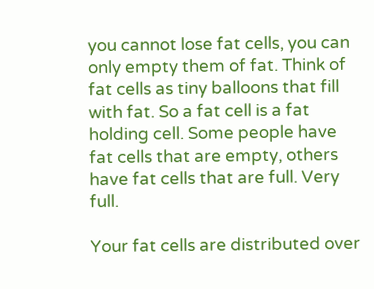you cannot lose fat cells, you can only empty them of fat. Think of fat cells as tiny balloons that fill with fat. So a fat cell is a fat holding cell. Some people have fat cells that are empty, others have fat cells that are full. Very full.

Your fat cells are distributed over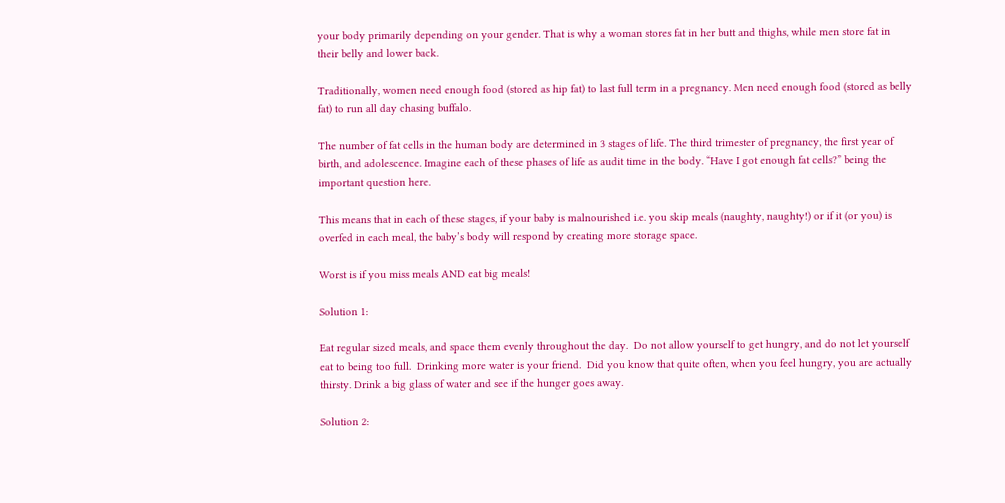your body primarily depending on your gender. That is why a woman stores fat in her butt and thighs, while men store fat in their belly and lower back.

Traditionally, women need enough food (stored as hip fat) to last full term in a pregnancy. Men need enough food (stored as belly fat) to run all day chasing buffalo.

The number of fat cells in the human body are determined in 3 stages of life. The third trimester of pregnancy, the first year of birth, and adolescence. Imagine each of these phases of life as audit time in the body. “Have I got enough fat cells?” being the important question here.

This means that in each of these stages, if your baby is malnourished i.e. you skip meals (naughty, naughty!) or if it (or you) is overfed in each meal, the baby’s body will respond by creating more storage space.

Worst is if you miss meals AND eat big meals!

Solution 1:

Eat regular sized meals, and space them evenly throughout the day.  Do not allow yourself to get hungry, and do not let yourself eat to being too full.  Drinking more water is your friend.  Did you know that quite often, when you feel hungry, you are actually thirsty. Drink a big glass of water and see if the hunger goes away.

Solution 2: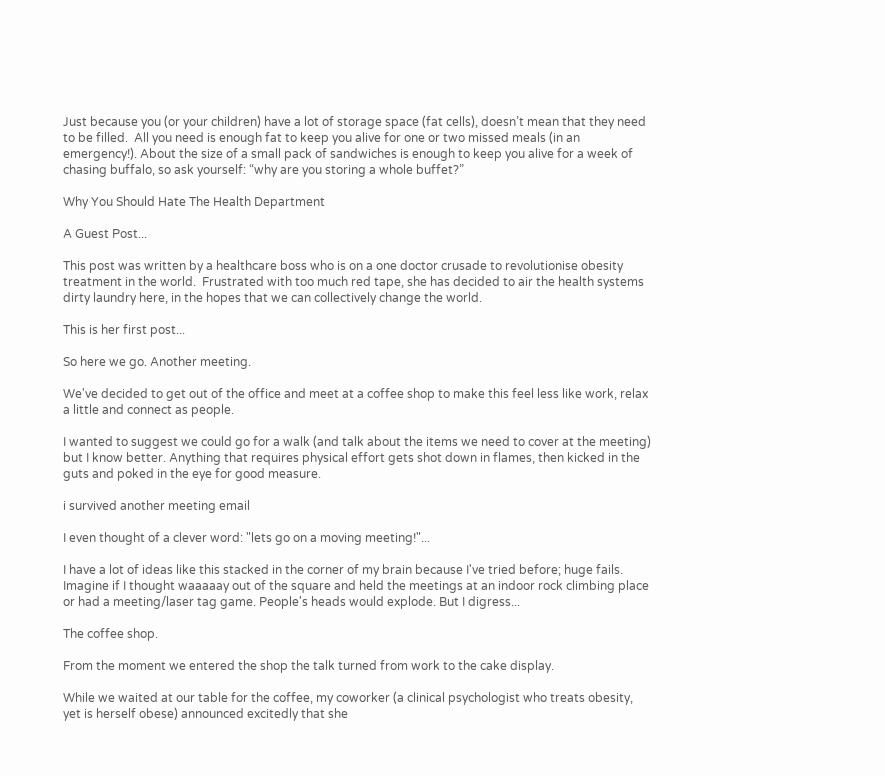Just because you (or your children) have a lot of storage space (fat cells), doesn’t mean that they need to be filled.  All you need is enough fat to keep you alive for one or two missed meals (in an emergency!). About the size of a small pack of sandwiches is enough to keep you alive for a week of chasing buffalo, so ask yourself: “why are you storing a whole buffet?”

Why You Should Hate The Health Department

A Guest Post...

This post was written by a healthcare boss who is on a one doctor crusade to revolutionise obesity treatment in the world.  Frustrated with too much red tape, she has decided to air the health systems dirty laundry here, in the hopes that we can collectively change the world.

This is her first post...

So here we go. Another meeting.

We've decided to get out of the office and meet at a coffee shop to make this feel less like work, relax a little and connect as people.

I wanted to suggest we could go for a walk (and talk about the items we need to cover at the meeting) but I know better. Anything that requires physical effort gets shot down in flames, then kicked in the guts and poked in the eye for good measure.

i survived another meeting email

I even thought of a clever word: "lets go on a moving meeting!"...

I have a lot of ideas like this stacked in the corner of my brain because I've tried before; huge fails. Imagine if I thought waaaaay out of the square and held the meetings at an indoor rock climbing place or had a meeting/laser tag game. People's heads would explode. But I digress...

The coffee shop.

From the moment we entered the shop the talk turned from work to the cake display.

While we waited at our table for the coffee, my coworker (a clinical psychologist who treats obesity, yet is herself obese) announced excitedly that she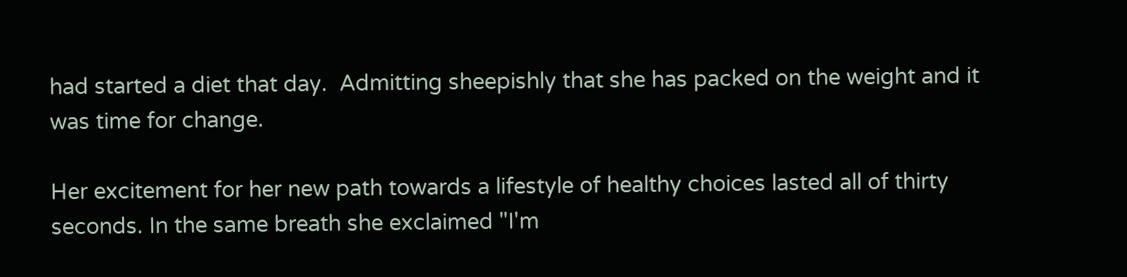had started a diet that day.  Admitting sheepishly that she has packed on the weight and it was time for change.

Her excitement for her new path towards a lifestyle of healthy choices lasted all of thirty seconds. In the same breath she exclaimed "I'm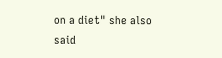on a diet" she also said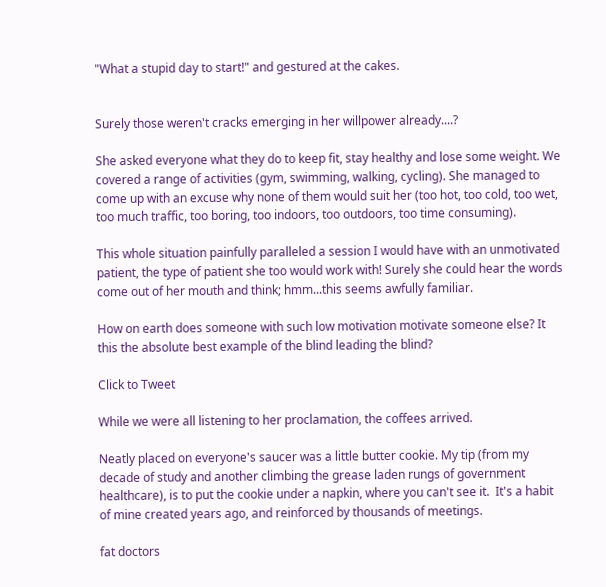"What a stupid day to start!" and gestured at the cakes.


Surely those weren't cracks emerging in her willpower already....?

She asked everyone what they do to keep fit, stay healthy and lose some weight. We covered a range of activities (gym, swimming, walking, cycling). She managed to come up with an excuse why none of them would suit her (too hot, too cold, too wet, too much traffic, too boring, too indoors, too outdoors, too time consuming).

This whole situation painfully paralleled a session I would have with an unmotivated patient, the type of patient she too would work with! Surely she could hear the words come out of her mouth and think; hmm...this seems awfully familiar.

How on earth does someone with such low motivation motivate someone else? It this the absolute best example of the blind leading the blind?

Click to Tweet

While we were all listening to her proclamation, the coffees arrived.

Neatly placed on everyone's saucer was a little butter cookie. My tip (from my decade of study and another climbing the grease laden rungs of government healthcare), is to put the cookie under a napkin, where you can't see it.  It's a habit of mine created years ago, and reinforced by thousands of meetings.

fat doctors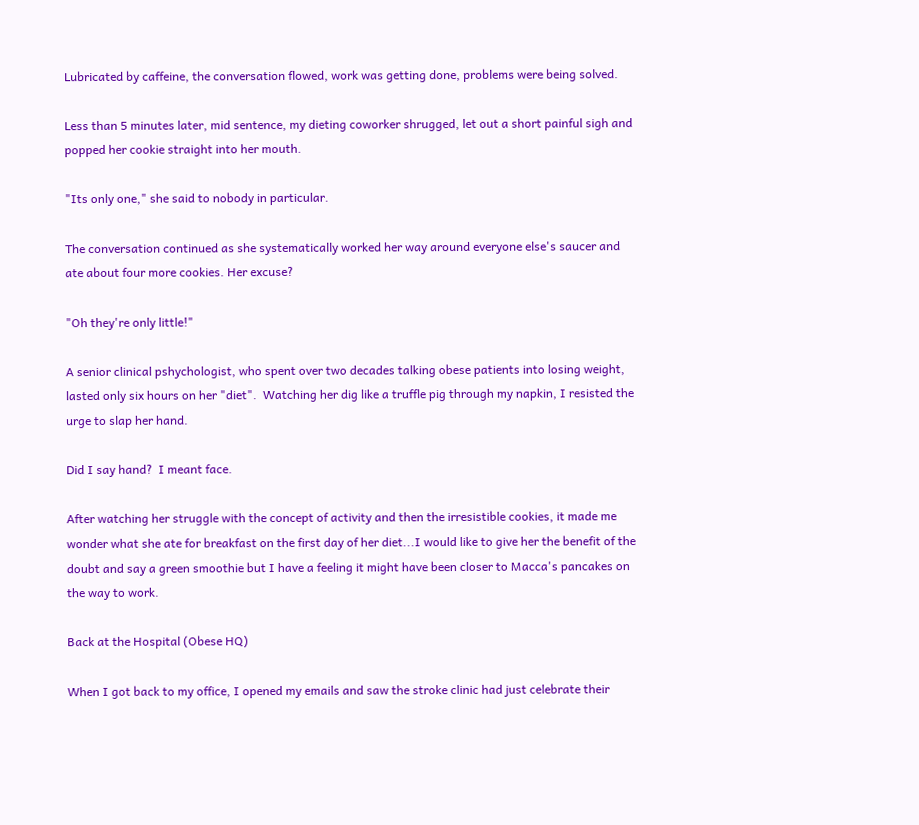Lubricated by caffeine, the conversation flowed, work was getting done, problems were being solved.

Less than 5 minutes later, mid sentence, my dieting coworker shrugged, let out a short painful sigh and popped her cookie straight into her mouth.

"Its only one," she said to nobody in particular.

The conversation continued as she systematically worked her way around everyone else's saucer and ate about four more cookies. Her excuse?

"Oh they're only little!"

A senior clinical pshychologist, who spent over two decades talking obese patients into losing weight, lasted only six hours on her "diet".  Watching her dig like a truffle pig through my napkin, I resisted the urge to slap her hand.

Did I say hand?  I meant face.

After watching her struggle with the concept of activity and then the irresistible cookies, it made me wonder what she ate for breakfast on the first day of her diet...I would like to give her the benefit of the doubt and say a green smoothie but I have a feeling it might have been closer to Macca's pancakes on the way to work.

Back at the Hospital (Obese HQ)

When I got back to my office, I opened my emails and saw the stroke clinic had just celebrate their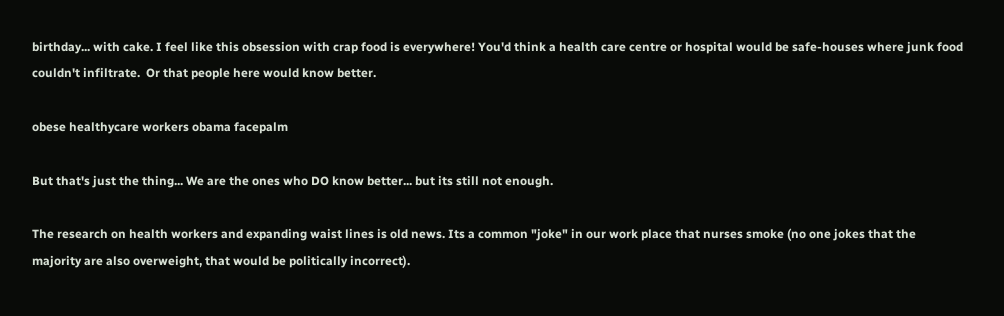birthday... with cake. I feel like this obsession with crap food is everywhere! You'd think a health care centre or hospital would be safe-houses where junk food couldn't infiltrate.  Or that people here would know better.

obese healthycare workers obama facepalm

But that's just the thing... We are the ones who DO know better... but its still not enough.

The research on health workers and expanding waist lines is old news. Its a common "joke" in our work place that nurses smoke (no one jokes that the majority are also overweight, that would be politically incorrect).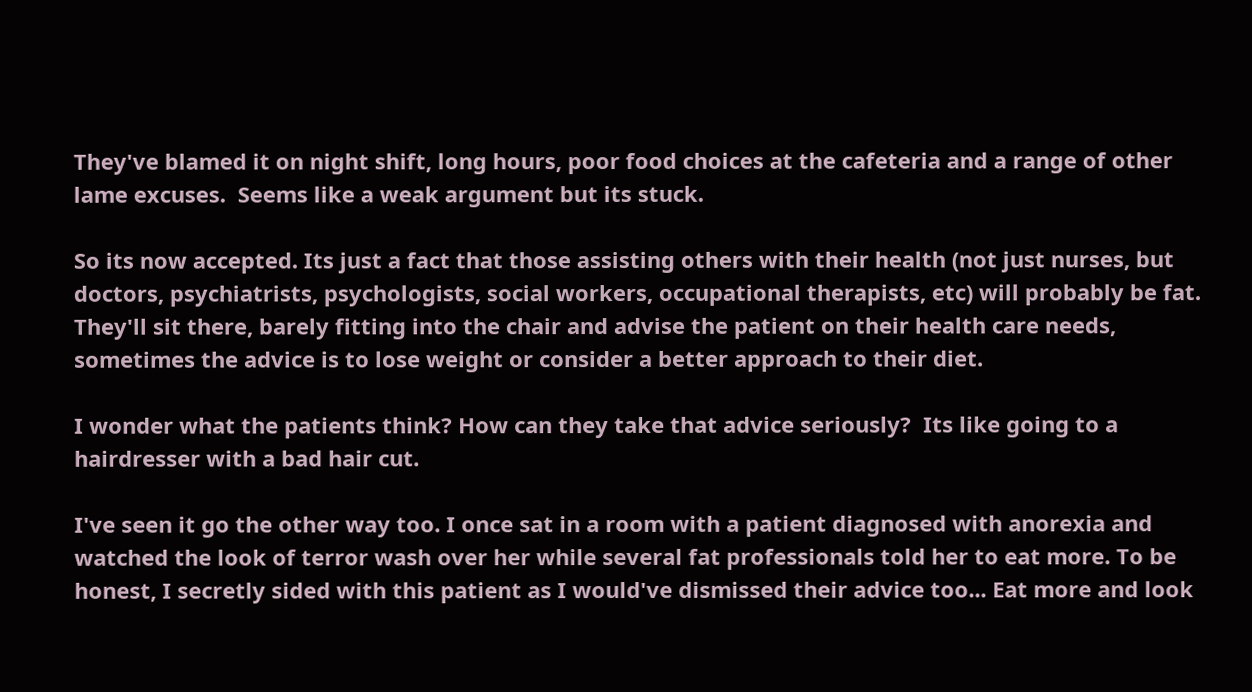They've blamed it on night shift, long hours, poor food choices at the cafeteria and a range of other lame excuses.  Seems like a weak argument but its stuck.

So its now accepted. Its just a fact that those assisting others with their health (not just nurses, but doctors, psychiatrists, psychologists, social workers, occupational therapists, etc) will probably be fat. They'll sit there, barely fitting into the chair and advise the patient on their health care needs, sometimes the advice is to lose weight or consider a better approach to their diet.

I wonder what the patients think? How can they take that advice seriously?  Its like going to a hairdresser with a bad hair cut.

I've seen it go the other way too. I once sat in a room with a patient diagnosed with anorexia and watched the look of terror wash over her while several fat professionals told her to eat more. To be honest, I secretly sided with this patient as I would've dismissed their advice too... Eat more and look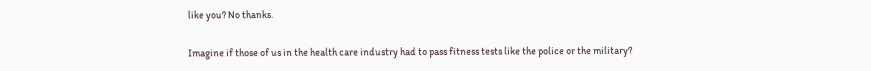like you? No thanks.

Imagine if those of us in the health care industry had to pass fitness tests like the police or the military?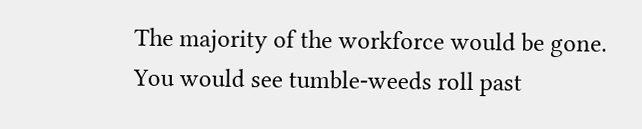The majority of the workforce would be gone. You would see tumble-weeds roll past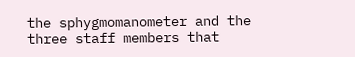the sphygmomanometer and the three staff members that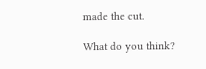made the cut.

What do you think?